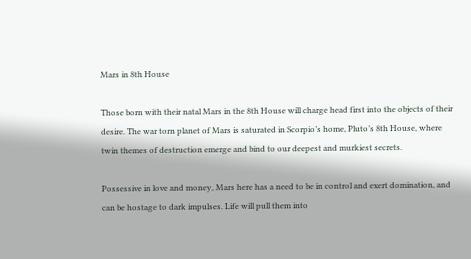Mars in 8th House

Those born with their natal Mars in the 8th House will charge head first into the objects of their desire. The war torn planet of Mars is saturated in Scorpio’s home, Pluto’s 8th House, where twin themes of destruction emerge and bind to our deepest and murkiest secrets.

Possessive in love and money, Mars here has a need to be in control and exert domination, and can be hostage to dark impulses. Life will pull them into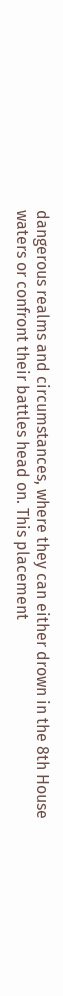dangerous realms and circumstances, where they can either drown in the 8th House waters or confront their battles head on. This placement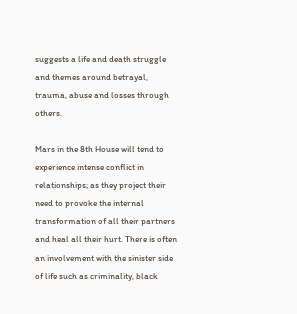suggests a life and death struggle and themes around betrayal, trauma, abuse and losses through others.

Mars in the 8th House will tend to experience intense conflict in relationships; as they project their need to provoke the internal transformation of all their partners and heal all their hurt. There is often an involvement with the sinister side of life such as criminality, black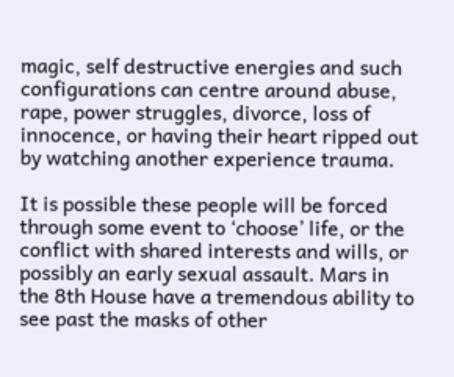magic, self destructive energies and such configurations can centre around abuse, rape, power struggles, divorce, loss of innocence, or having their heart ripped out by watching another experience trauma.

It is possible these people will be forced through some event to ‘choose’ life, or the conflict with shared interests and wills, or possibly an early sexual assault. Mars in the 8th House have a tremendous ability to see past the masks of other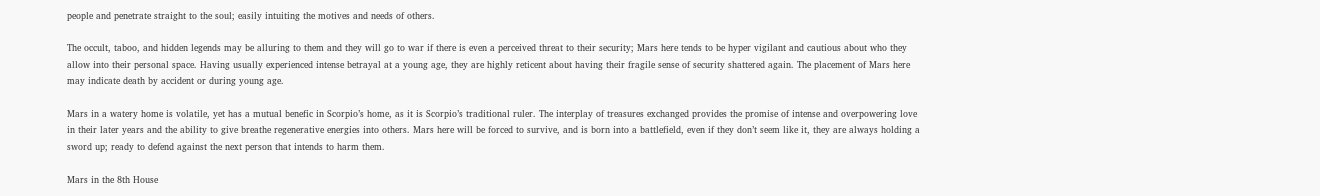people and penetrate straight to the soul; easily intuiting the motives and needs of others.

The occult, taboo, and hidden legends may be alluring to them and they will go to war if there is even a perceived threat to their security; Mars here tends to be hyper vigilant and cautious about who they allow into their personal space. Having usually experienced intense betrayal at a young age, they are highly reticent about having their fragile sense of security shattered again. The placement of Mars here may indicate death by accident or during young age.

Mars in a watery home is volatile, yet has a mutual benefic in Scorpio’s home, as it is Scorpio’s traditional ruler. The interplay of treasures exchanged provides the promise of intense and overpowering love in their later years and the ability to give breathe regenerative energies into others. Mars here will be forced to survive, and is born into a battlefield, even if they don’t seem like it, they are always holding a sword up; ready to defend against the next person that intends to harm them.

Mars in the 8th House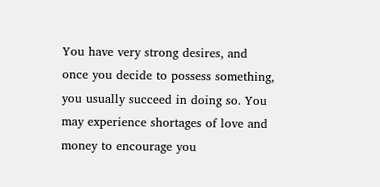You have very strong desires, and once you decide to possess something, you usually succeed in doing so. You may experience shortages of love and money to encourage you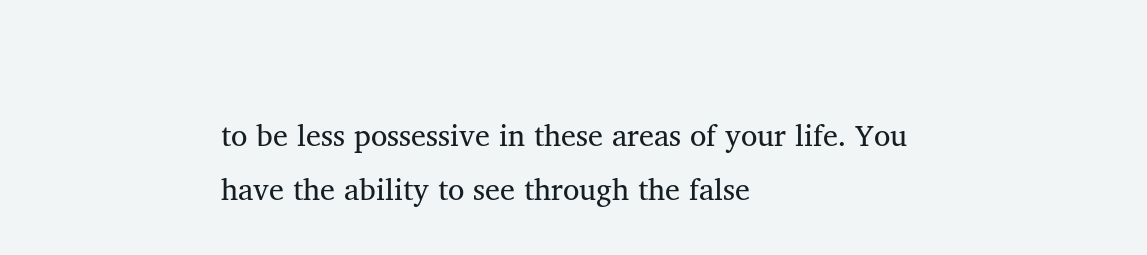to be less possessive in these areas of your life. You have the ability to see through the false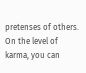pretenses of others. On the level of karma, you can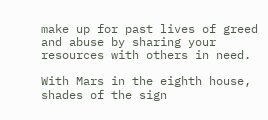make up for past lives of greed and abuse by sharing your resources with others in need.

With Mars in the eighth house, shades of the sign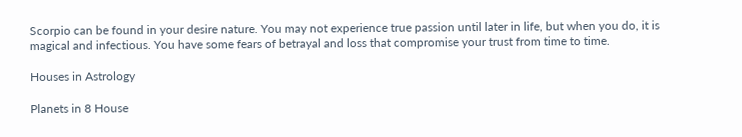Scorpio can be found in your desire nature. You may not experience true passion until later in life, but when you do, it is magical and infectious. You have some fears of betrayal and loss that compromise your trust from time to time.

Houses in Astrology

Planets in 8 House